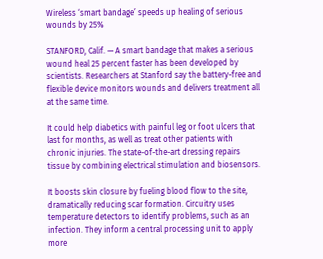Wireless ‘smart bandage’ speeds up healing of serious wounds by 25%

STANFORD, Calif. — A smart bandage that makes a serious wound heal 25 percent faster has been developed by scientists. Researchers at Stanford say the battery-free and flexible device monitors wounds and delivers treatment all at the same time.

It could help diabetics with painful leg or foot ulcers that last for months, as well as treat other patients with chronic injuries. The state-of-the-art dressing repairs tissue by combining electrical stimulation and biosensors.

It boosts skin closure by fueling blood flow to the site, dramatically reducing scar formation. Circuitry uses temperature detectors to identify problems, such as an infection. They inform a central processing unit to apply more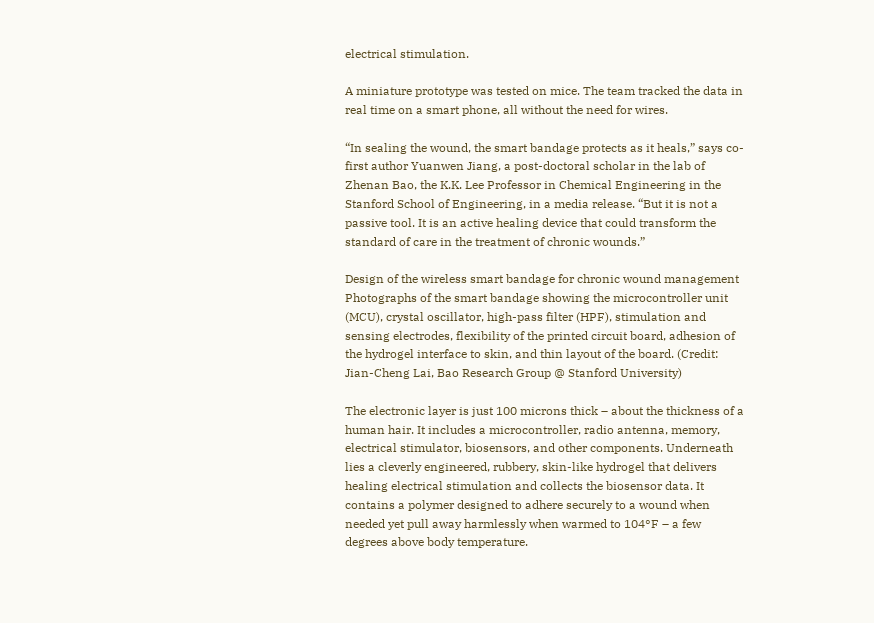electrical stimulation.

A miniature prototype was tested on mice. The team tracked the data in real time on a smart phone, all without the need for wires.

“In sealing the wound, the smart bandage protects as it heals,” says co-first author Yuanwen Jiang, a post-doctoral scholar in the lab of Zhenan Bao, the K.K. Lee Professor in Chemical Engineering in the Stanford School of Engineering, in a media release. “But it is not a passive tool. It is an active healing device that could transform the standard of care in the treatment of chronic wounds.”

Design of the wireless smart bandage for chronic wound management
Photographs of the smart bandage showing the microcontroller unit (MCU), crystal oscillator, high-pass filter (HPF), stimulation and sensing electrodes, flexibility of the printed circuit board, adhesion of the hydrogel interface to skin, and thin layout of the board. (Credit: Jian-Cheng Lai, Bao Research Group @ Stanford University)

The electronic layer is just 100 microns thick – about the thickness of a human hair. It includes a microcontroller, radio antenna, memory, electrical stimulator, biosensors, and other components. Underneath lies a cleverly engineered, rubbery, skin-like hydrogel that delivers healing electrical stimulation and collects the biosensor data. It contains a polymer designed to adhere securely to a wound when needed yet pull away harmlessly when warmed to 104°F – a few degrees above body temperature.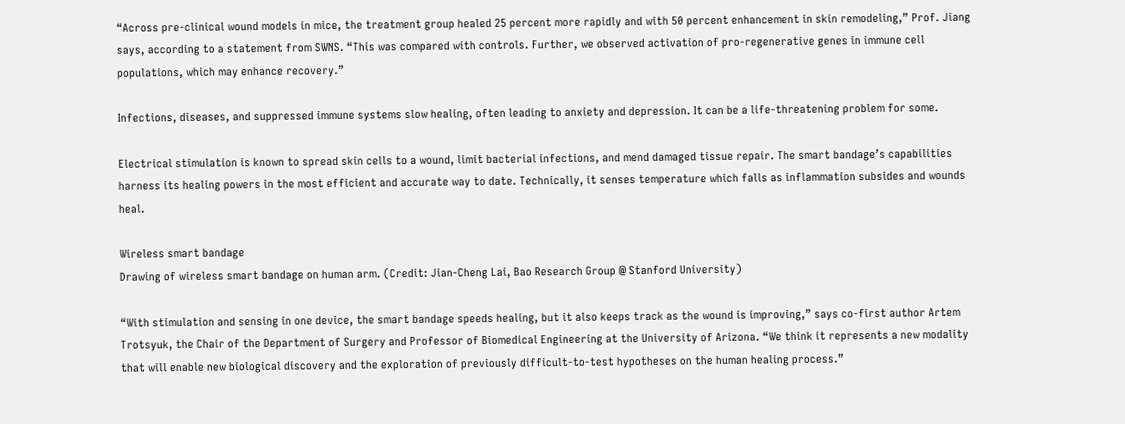“Across pre-clinical wound models in mice, the treatment group healed 25 percent more rapidly and with 50 percent enhancement in skin remodeling,” Prof. Jiang says, according to a statement from SWNS. “This was compared with controls. Further, we observed activation of pro-regenerative genes in immune cell populations, which may enhance recovery.”

Infections, diseases, and suppressed immune systems slow healing, often leading to anxiety and depression. It can be a life-threatening problem for some.

Electrical stimulation is known to spread skin cells to a wound, limit bacterial infections, and mend damaged tissue repair. The smart bandage’s capabilities harness its healing powers in the most efficient and accurate way to date. Technically, it senses temperature which falls as inflammation subsides and wounds heal.

Wireless smart bandage
Drawing of wireless smart bandage on human arm. (Credit: Jian-Cheng Lai, Bao Research Group @ Stanford University)

“With stimulation and sensing in one device, the smart bandage speeds healing, but it also keeps track as the wound is improving,” says co-first author Artem Trotsyuk, the Chair of the Department of Surgery and Professor of Biomedical Engineering at the University of Arizona. “We think it represents a new modality that will enable new biological discovery and the exploration of previously difficult-to-test hypotheses on the human healing process.”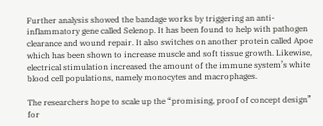Further analysis showed the bandage works by triggering an anti-inflammatory gene called Selenop. It has been found to help with pathogen clearance and wound repair. It also switches on another protein called Apoe which has been shown to increase muscle and soft tissue growth. Likewise, electrical stimulation increased the amount of the immune system’s white blood cell populations, namely monocytes and macrophages.

The researchers hope to scale up the “promising, proof of concept design” for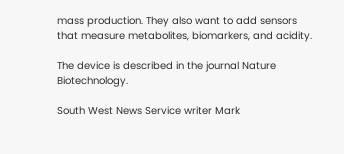mass production. They also want to add sensors that measure metabolites, biomarkers, and acidity.

The device is described in the journal Nature Biotechnology.

South West News Service writer Mark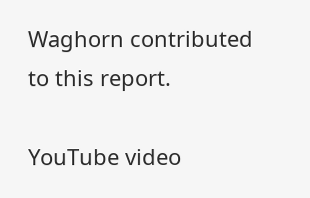Waghorn contributed to this report.

YouTube video